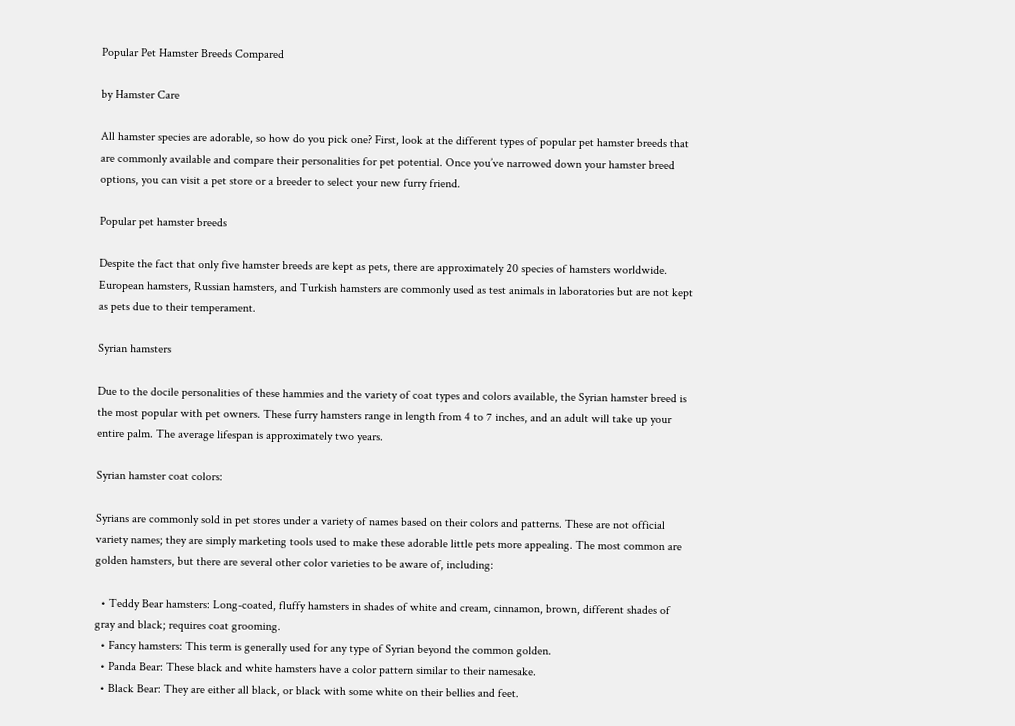Popular Pet Hamster Breeds Compared

by Hamster Care

All hamster species are adorable, so how do you pick one? First, look at the different types of popular pet hamster breeds that are commonly available and compare their personalities for pet potential. Once you’ve narrowed down your hamster breed options, you can visit a pet store or a breeder to select your new furry friend.

Popular pet hamster breeds

Despite the fact that only five hamster breeds are kept as pets, there are approximately 20 species of hamsters worldwide. European hamsters, Russian hamsters, and Turkish hamsters are commonly used as test animals in laboratories but are not kept as pets due to their temperament.

Syrian hamsters

Due to the docile personalities of these hammies and the variety of coat types and colors available, the Syrian hamster breed is the most popular with pet owners. These furry hamsters range in length from 4 to 7 inches, and an adult will take up your entire palm. The average lifespan is approximately two years.

Syrian hamster coat colors:

Syrians are commonly sold in pet stores under a variety of names based on their colors and patterns. These are not official variety names; they are simply marketing tools used to make these adorable little pets more appealing. The most common are golden hamsters, but there are several other color varieties to be aware of, including:

  • Teddy Bear hamsters: Long-coated, fluffy hamsters in shades of white and cream, cinnamon, brown, different shades of gray and black; requires coat grooming.
  • Fancy hamsters: This term is generally used for any type of Syrian beyond the common golden.
  • Panda Bear: These black and white hamsters have a color pattern similar to their namesake.
  • Black Bear: They are either all black, or black with some white on their bellies and feet.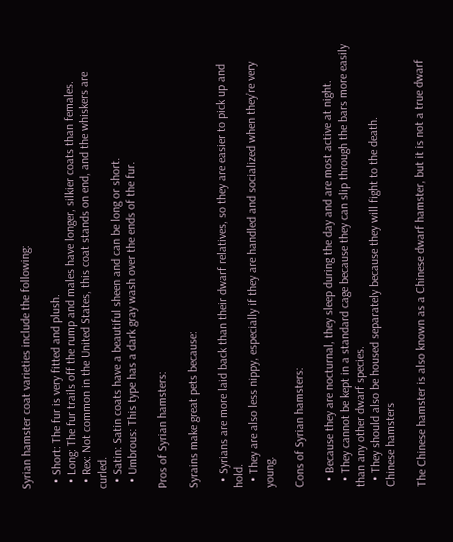Syrian hamster coat varieties include the following:

  • Short: The fur is very fitted and plush.
  • Long: The fur trails off the rump and males have longer, silkier coats than females.
  • Rex: Not common in the United States, this coat stands on end, and the whiskers are curled.
  • Satin: Satin coats have a beautiful sheen and can be long or short.
  • Umbrous: This type has a dark gray wash over the ends of the fur.

Pros of Syrian hamsters:

Syrains make great pets because:

  • Syrians are more laid back than their dwarf relatives, so they are easier to pick up and hold.
  • They are also less nippy, especially if they are handled and socialized when they’re very young.

Cons of Syrian hamsters:

  • Because they are nocturnal, they sleep during the day and are most active at night.
  • They cannot be kept in a standard cage because they can slip through the bars more easily than any other dwarf species.
  • They should also be housed separately because they will fight to the death.
Chinese hamsters

The Chinese hamster is also known as a Chinese dwarf hamster, but it is not a true dwarf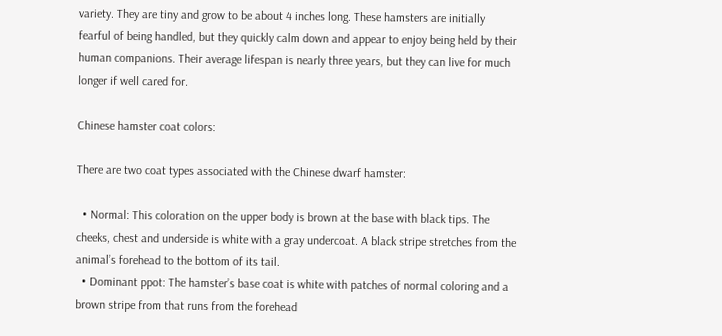variety. They are tiny and grow to be about 4 inches long. These hamsters are initially fearful of being handled, but they quickly calm down and appear to enjoy being held by their human companions. Their average lifespan is nearly three years, but they can live for much longer if well cared for.

Chinese hamster coat colors:

There are two coat types associated with the Chinese dwarf hamster:

  • Normal: This coloration on the upper body is brown at the base with black tips. The cheeks, chest and underside is white with a gray undercoat. A black stripe stretches from the animal’s forehead to the bottom of its tail.
  • Dominant ppot: The hamster’s base coat is white with patches of normal coloring and a brown stripe from that runs from the forehead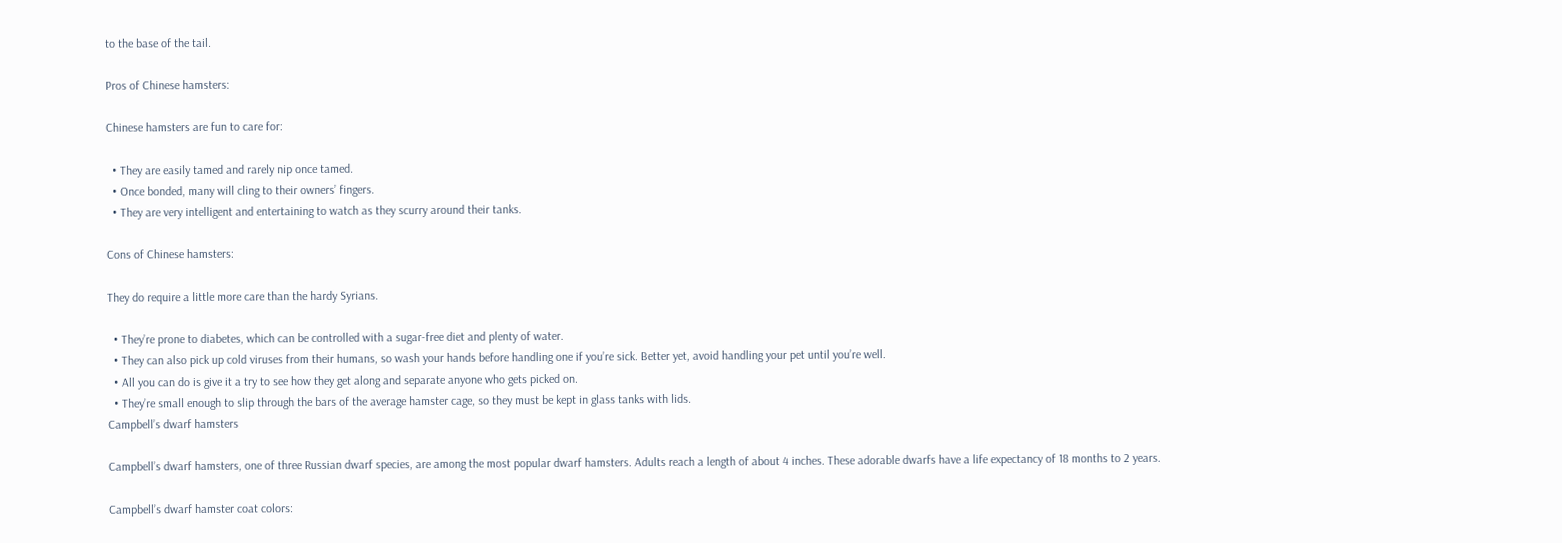to the base of the tail.

Pros of Chinese hamsters:

Chinese hamsters are fun to care for:

  • They are easily tamed and rarely nip once tamed.
  • Once bonded, many will cling to their owners’ fingers.
  • They are very intelligent and entertaining to watch as they scurry around their tanks.

Cons of Chinese hamsters:

They do require a little more care than the hardy Syrians.

  • They’re prone to diabetes, which can be controlled with a sugar-free diet and plenty of water.
  • They can also pick up cold viruses from their humans, so wash your hands before handling one if you’re sick. Better yet, avoid handling your pet until you’re well.
  • All you can do is give it a try to see how they get along and separate anyone who gets picked on.
  • They’re small enough to slip through the bars of the average hamster cage, so they must be kept in glass tanks with lids.
Campbell’s dwarf hamsters

Campbell’s dwarf hamsters, one of three Russian dwarf species, are among the most popular dwarf hamsters. Adults reach a length of about 4 inches. These adorable dwarfs have a life expectancy of 18 months to 2 years.

Campbell’s dwarf hamster coat colors: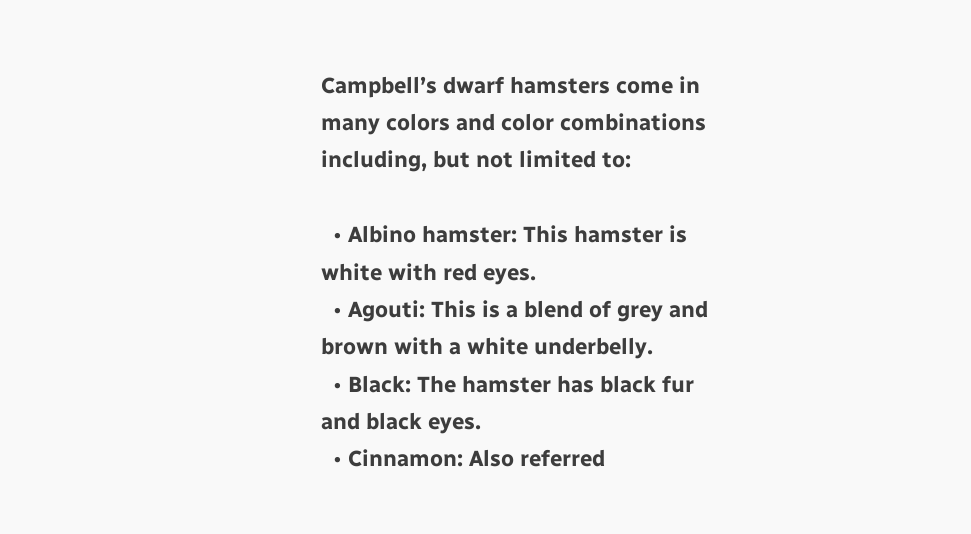Campbell’s dwarf hamsters come in many colors and color combinations including, but not limited to:

  • Albino hamster: This hamster is white with red eyes.
  • Agouti: This is a blend of grey and brown with a white underbelly.
  • Black: The hamster has black fur and black eyes.
  • Cinnamon: Also referred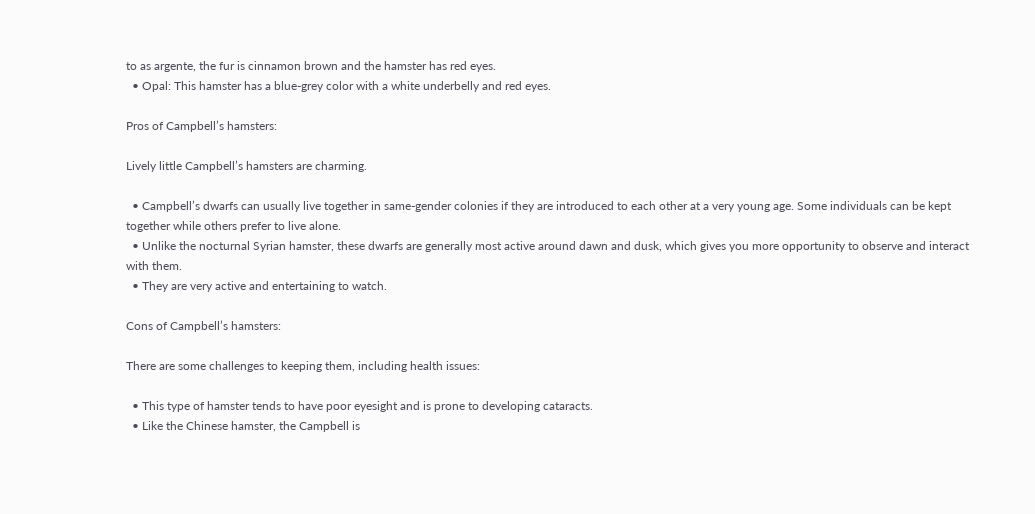to as argente, the fur is cinnamon brown and the hamster has red eyes.
  • Opal: This hamster has a blue-grey color with a white underbelly and red eyes.

Pros of Campbell’s hamsters:

Lively little Campbell’s hamsters are charming.

  • Campbell’s dwarfs can usually live together in same-gender colonies if they are introduced to each other at a very young age. Some individuals can be kept together while others prefer to live alone.
  • Unlike the nocturnal Syrian hamster, these dwarfs are generally most active around dawn and dusk, which gives you more opportunity to observe and interact with them.
  • They are very active and entertaining to watch.

Cons of Campbell’s hamsters:

There are some challenges to keeping them, including health issues:

  • This type of hamster tends to have poor eyesight and is prone to developing cataracts.
  • Like the Chinese hamster, the Campbell is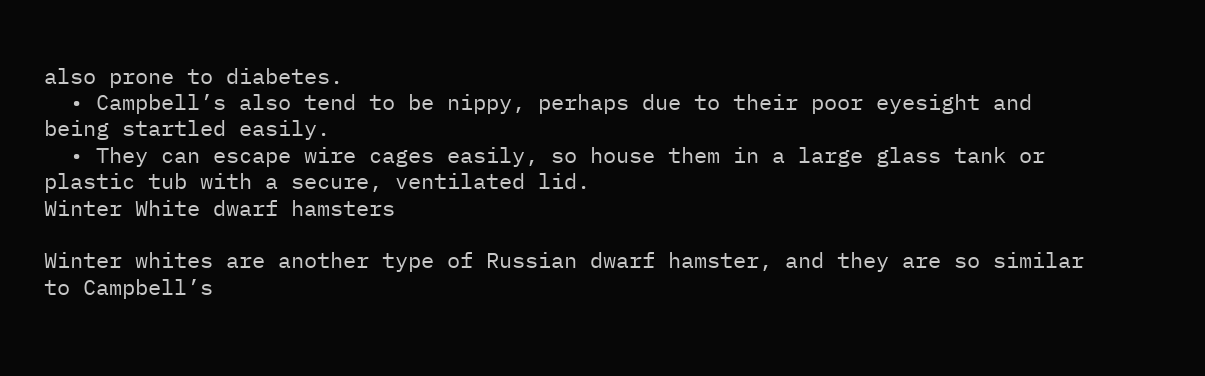also prone to diabetes.
  • Campbell’s also tend to be nippy, perhaps due to their poor eyesight and being startled easily.
  • They can escape wire cages easily, so house them in a large glass tank or plastic tub with a secure, ventilated lid.
Winter White dwarf hamsters

Winter whites are another type of Russian dwarf hamster, and they are so similar to Campbell’s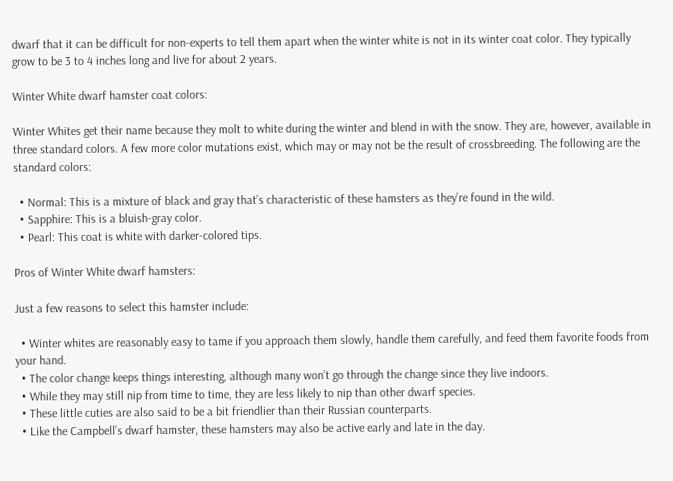dwarf that it can be difficult for non-experts to tell them apart when the winter white is not in its winter coat color. They typically grow to be 3 to 4 inches long and live for about 2 years.

Winter White dwarf hamster coat colors:

Winter Whites get their name because they molt to white during the winter and blend in with the snow. They are, however, available in three standard colors. A few more color mutations exist, which may or may not be the result of crossbreeding. The following are the standard colors:

  • Normal: This is a mixture of black and gray that’s characteristic of these hamsters as they’re found in the wild.
  • Sapphire: This is a bluish-gray color.
  • Pearl: This coat is white with darker-colored tips.

Pros of Winter White dwarf hamsters:

Just a few reasons to select this hamster include:

  • Winter whites are reasonably easy to tame if you approach them slowly, handle them carefully, and feed them favorite foods from your hand.
  • The color change keeps things interesting, although many won’t go through the change since they live indoors.
  • While they may still nip from time to time, they are less likely to nip than other dwarf species.
  • These little cuties are also said to be a bit friendlier than their Russian counterparts.
  • Like the Campbell’s dwarf hamster, these hamsters may also be active early and late in the day.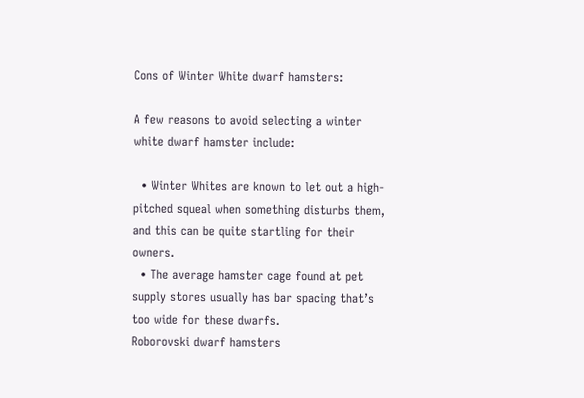Cons of Winter White dwarf hamsters:

A few reasons to avoid selecting a winter white dwarf hamster include:

  • Winter Whites are known to let out a high-pitched squeal when something disturbs them, and this can be quite startling for their owners.
  • The average hamster cage found at pet supply stores usually has bar spacing that’s too wide for these dwarfs.
Roborovski dwarf hamsters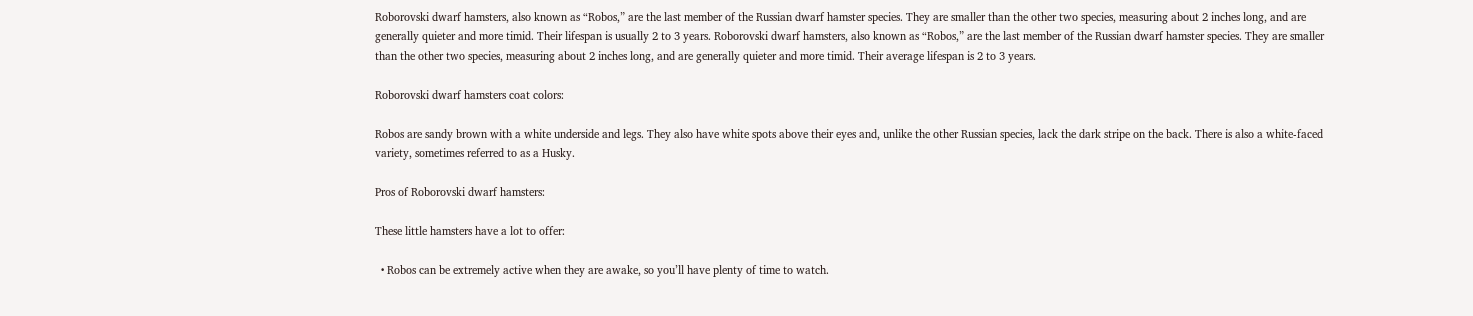Roborovski dwarf hamsters, also known as “Robos,” are the last member of the Russian dwarf hamster species. They are smaller than the other two species, measuring about 2 inches long, and are generally quieter and more timid. Their lifespan is usually 2 to 3 years. Roborovski dwarf hamsters, also known as “Robos,” are the last member of the Russian dwarf hamster species. They are smaller than the other two species, measuring about 2 inches long, and are generally quieter and more timid. Their average lifespan is 2 to 3 years.

Roborovski dwarf hamsters coat colors:

Robos are sandy brown with a white underside and legs. They also have white spots above their eyes and, unlike the other Russian species, lack the dark stripe on the back. There is also a white-faced variety, sometimes referred to as a Husky.

Pros of Roborovski dwarf hamsters:

These little hamsters have a lot to offer:

  • Robos can be extremely active when they are awake, so you’ll have plenty of time to watch.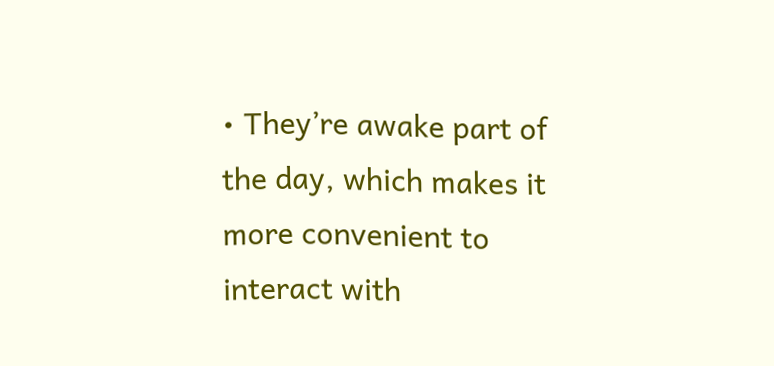• They’re awake part of the day, which makes it more convenient to interact with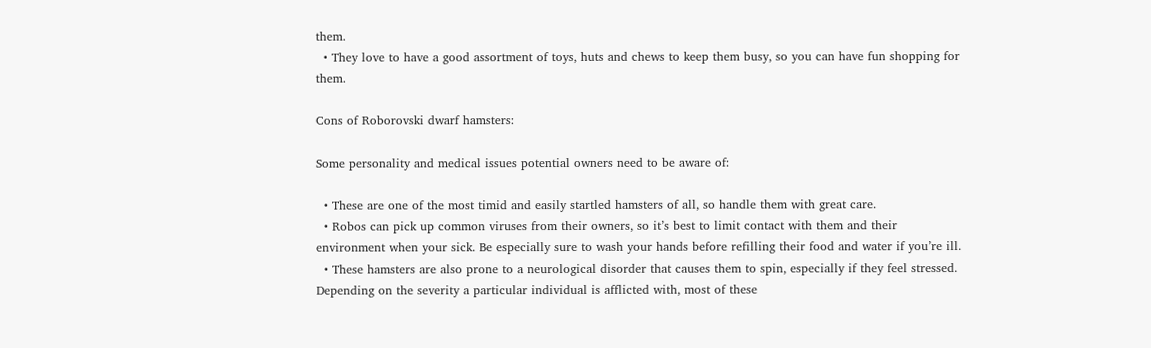them.
  • They love to have a good assortment of toys, huts and chews to keep them busy, so you can have fun shopping for them.

Cons of Roborovski dwarf hamsters:

Some personality and medical issues potential owners need to be aware of:

  • These are one of the most timid and easily startled hamsters of all, so handle them with great care.
  • Robos can pick up common viruses from their owners, so it’s best to limit contact with them and their environment when your sick. Be especially sure to wash your hands before refilling their food and water if you’re ill.
  • These hamsters are also prone to a neurological disorder that causes them to spin, especially if they feel stressed. Depending on the severity a particular individual is afflicted with, most of these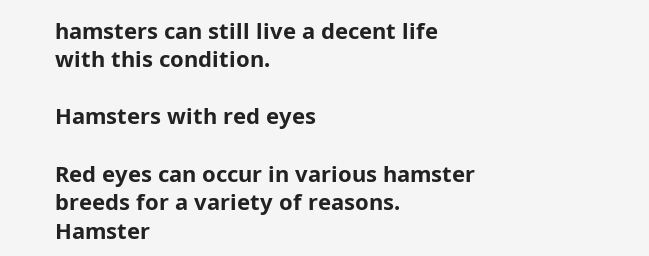hamsters can still live a decent life with this condition.

Hamsters with red eyes

Red eyes can occur in various hamster breeds for a variety of reasons. Hamster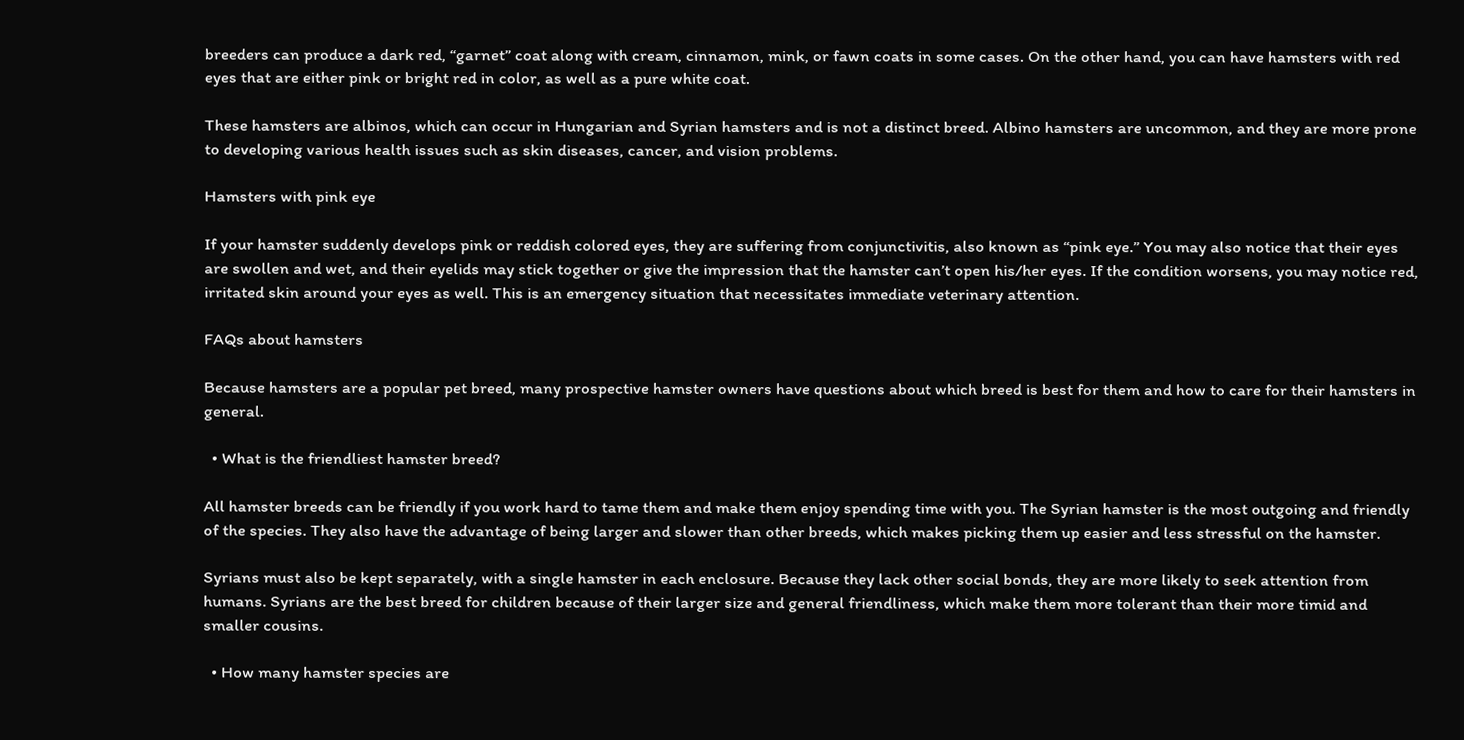breeders can produce a dark red, “garnet” coat along with cream, cinnamon, mink, or fawn coats in some cases. On the other hand, you can have hamsters with red eyes that are either pink or bright red in color, as well as a pure white coat.

These hamsters are albinos, which can occur in Hungarian and Syrian hamsters and is not a distinct breed. Albino hamsters are uncommon, and they are more prone to developing various health issues such as skin diseases, cancer, and vision problems.

Hamsters with pink eye

If your hamster suddenly develops pink or reddish colored eyes, they are suffering from conjunctivitis, also known as “pink eye.” You may also notice that their eyes are swollen and wet, and their eyelids may stick together or give the impression that the hamster can’t open his/her eyes. If the condition worsens, you may notice red, irritated skin around your eyes as well. This is an emergency situation that necessitates immediate veterinary attention.

FAQs about hamsters

Because hamsters are a popular pet breed, many prospective hamster owners have questions about which breed is best for them and how to care for their hamsters in general.

  • What is the friendliest hamster breed?

All hamster breeds can be friendly if you work hard to tame them and make them enjoy spending time with you. The Syrian hamster is the most outgoing and friendly of the species. They also have the advantage of being larger and slower than other breeds, which makes picking them up easier and less stressful on the hamster.

Syrians must also be kept separately, with a single hamster in each enclosure. Because they lack other social bonds, they are more likely to seek attention from humans. Syrians are the best breed for children because of their larger size and general friendliness, which make them more tolerant than their more timid and smaller cousins.

  • How many hamster species are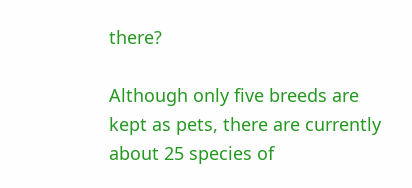there?

Although only five breeds are kept as pets, there are currently about 25 species of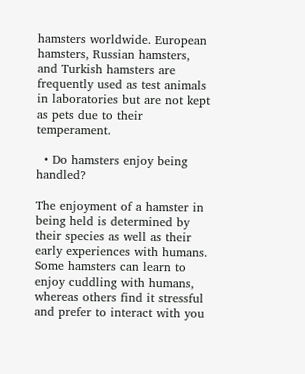hamsters worldwide. European hamsters, Russian hamsters, and Turkish hamsters are frequently used as test animals in laboratories but are not kept as pets due to their temperament.

  • Do hamsters enjoy being handled?

The enjoyment of a hamster in being held is determined by their species as well as their early experiences with humans. Some hamsters can learn to enjoy cuddling with humans, whereas others find it stressful and prefer to interact with you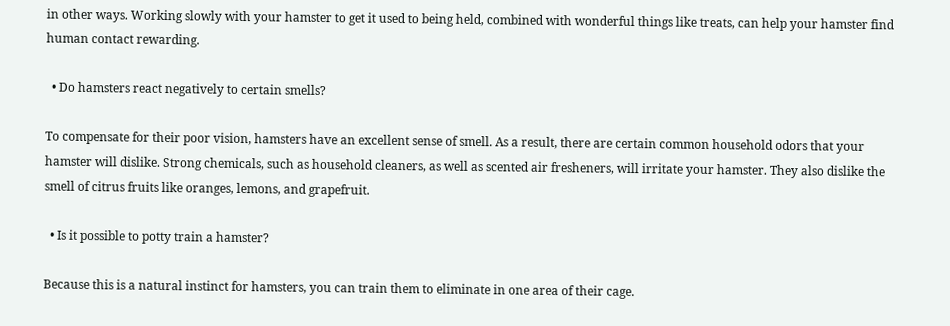in other ways. Working slowly with your hamster to get it used to being held, combined with wonderful things like treats, can help your hamster find human contact rewarding.

  • Do hamsters react negatively to certain smells?

To compensate for their poor vision, hamsters have an excellent sense of smell. As a result, there are certain common household odors that your hamster will dislike. Strong chemicals, such as household cleaners, as well as scented air fresheners, will irritate your hamster. They also dislike the smell of citrus fruits like oranges, lemons, and grapefruit.

  • Is it possible to potty train a hamster?

Because this is a natural instinct for hamsters, you can train them to eliminate in one area of their cage.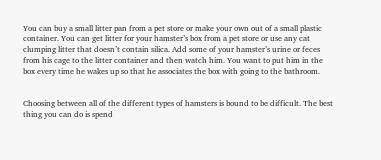You can buy a small litter pan from a pet store or make your own out of a small plastic container. You can get litter for your hamster’s box from a pet store or use any cat clumping litter that doesn’t contain silica. Add some of your hamster’s urine or feces from his cage to the litter container and then watch him. You want to put him in the box every time he wakes up so that he associates the box with going to the bathroom.


Choosing between all of the different types of hamsters is bound to be difficult. The best thing you can do is spend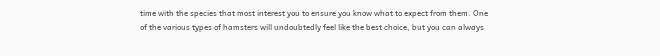time with the species that most interest you to ensure you know what to expect from them. One of the various types of hamsters will undoubtedly feel like the best choice, but you can always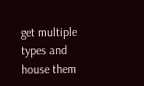get multiple types and house them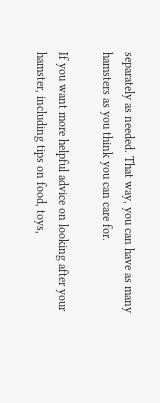separately as needed. That way, you can have as many hamsters as you think you can care for.

If you want more helpful advice on looking after your hamster, including tips on food, toys,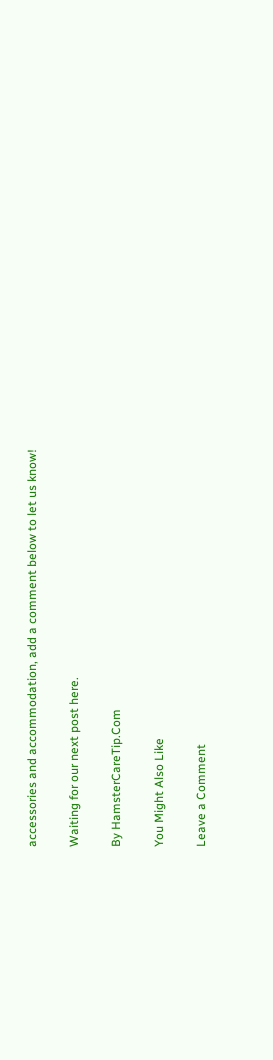accessories and accommodation, add a comment below to let us know!

Waiting for our next post here.

By HamsterCareTip.Com

You Might Also Like

Leave a Comment